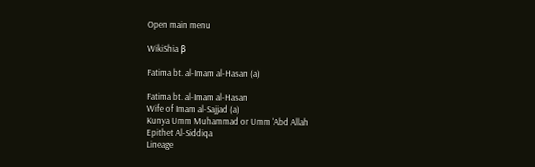Open main menu

WikiShia β

Fatima bt. al-Imam al-Hasan (a)

Fatima bt. al-Imam al-Hasan
Wife of Imam al-Sajjad (a)
Kunya Umm Muhammad or Umm 'Abd Allah
Epithet Al-Siddiqa
Lineage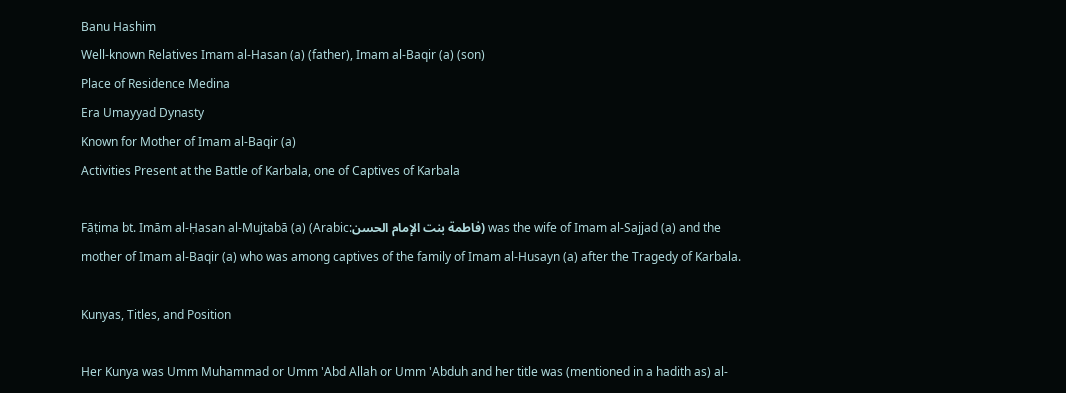Banu Hashim
Well-known Relatives Imam al-Hasan (a) (father), Imam al-Baqir (a) (son)
Place of Residence Medina
Era Umayyad Dynasty
Known for Mother of Imam al-Baqir (a)
Activities Present at the Battle of Karbala, one of Captives of Karbala

Fāṭima bt. Imām al-Ḥasan al-Mujtabā (a) (Arabic:فاطمة بنت الإمام الحسن) was the wife of Imam al-Sajjad (a) and the mother of Imam al-Baqir (a) who was among captives of the family of Imam al-Husayn (a) after the Tragedy of Karbala.

Kunyas, Titles, and Position

Her Kunya was Umm Muhammad or Umm 'Abd Allah or Umm 'Abduh and her title was (mentioned in a hadith as) al-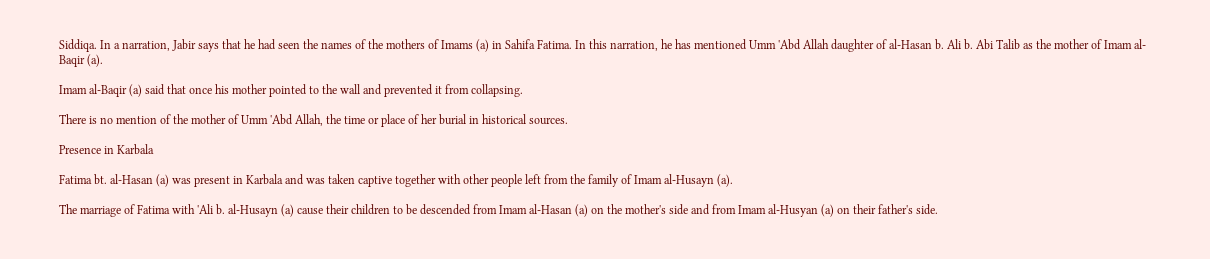Siddiqa. In a narration, Jabir says that he had seen the names of the mothers of Imams (a) in Sahifa Fatima. In this narration, he has mentioned Umm 'Abd Allah daughter of al-Hasan b. Ali b. Abi Talib as the mother of Imam al-Baqir (a).

Imam al-Baqir (a) said that once his mother pointed to the wall and prevented it from collapsing.

There is no mention of the mother of Umm 'Abd Allah, the time or place of her burial in historical sources.

Presence in Karbala

Fatima bt. al-Hasan (a) was present in Karbala and was taken captive together with other people left from the family of Imam al-Husayn (a).

The marriage of Fatima with 'Ali b. al-Husayn (a) cause their children to be descended from Imam al-Hasan (a) on the mother's side and from Imam al-Husyan (a) on their father's side.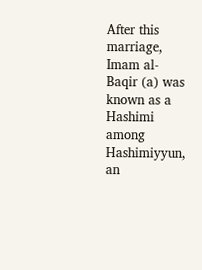After this marriage, Imam al-Baqir (a) was known as a Hashimi among Hashimiyyun, an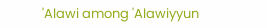'Alawi among 'Alawiyyun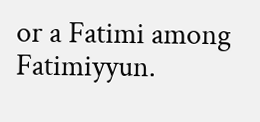or a Fatimi among Fatimiyyun.